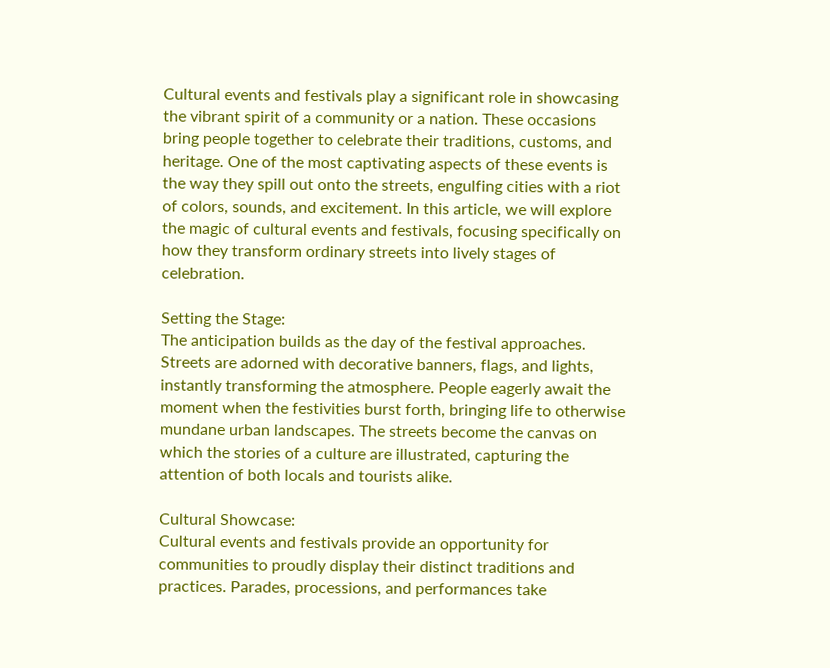Cultural events and festivals play a significant role in showcasing the vibrant spirit of a community or a nation. These occasions bring people together to celebrate their traditions, customs, and heritage. One of the most captivating aspects of these events is the way they spill out onto the streets, engulfing cities with a riot of colors, sounds, and excitement. In this article, we will explore the magic of cultural events and festivals, focusing specifically on how they transform ordinary streets into lively stages of celebration.

Setting the Stage:
The anticipation builds as the day of the festival approaches. Streets are adorned with decorative banners, flags, and lights, instantly transforming the atmosphere. People eagerly await the moment when the festivities burst forth, bringing life to otherwise mundane urban landscapes. The streets become the canvas on which the stories of a culture are illustrated, capturing the attention of both locals and tourists alike.

Cultural Showcase:
Cultural events and festivals provide an opportunity for communities to proudly display their distinct traditions and practices. Parades, processions, and performances take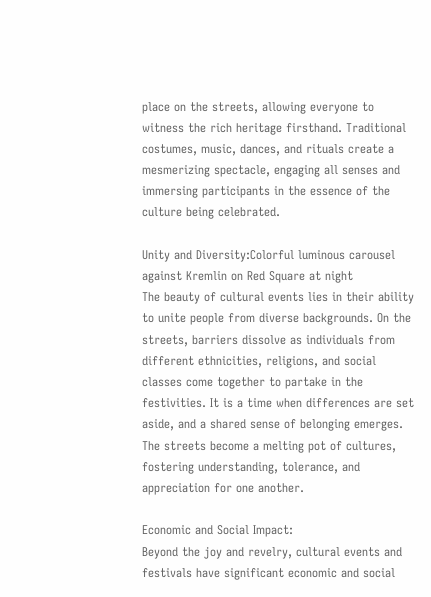place on the streets, allowing everyone to witness the rich heritage firsthand. Traditional costumes, music, dances, and rituals create a mesmerizing spectacle, engaging all senses and immersing participants in the essence of the culture being celebrated.

Unity and Diversity:Colorful luminous carousel against Kremlin on Red Square at night
The beauty of cultural events lies in their ability to unite people from diverse backgrounds. On the streets, barriers dissolve as individuals from different ethnicities, religions, and social classes come together to partake in the festivities. It is a time when differences are set aside, and a shared sense of belonging emerges. The streets become a melting pot of cultures, fostering understanding, tolerance, and appreciation for one another.

Economic and Social Impact:
Beyond the joy and revelry, cultural events and festivals have significant economic and social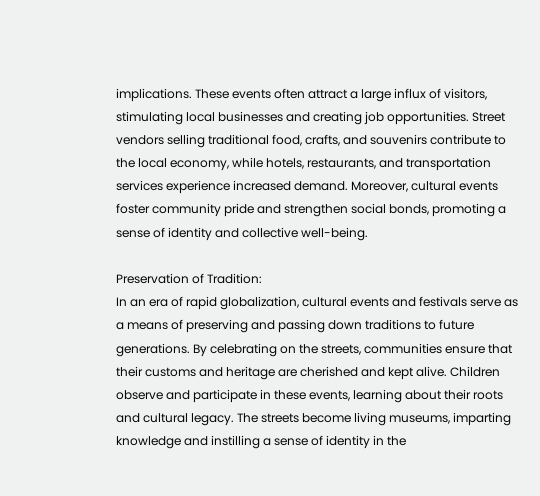implications. These events often attract a large influx of visitors, stimulating local businesses and creating job opportunities. Street vendors selling traditional food, crafts, and souvenirs contribute to the local economy, while hotels, restaurants, and transportation services experience increased demand. Moreover, cultural events foster community pride and strengthen social bonds, promoting a sense of identity and collective well-being.

Preservation of Tradition:
In an era of rapid globalization, cultural events and festivals serve as a means of preserving and passing down traditions to future generations. By celebrating on the streets, communities ensure that their customs and heritage are cherished and kept alive. Children observe and participate in these events, learning about their roots and cultural legacy. The streets become living museums, imparting knowledge and instilling a sense of identity in the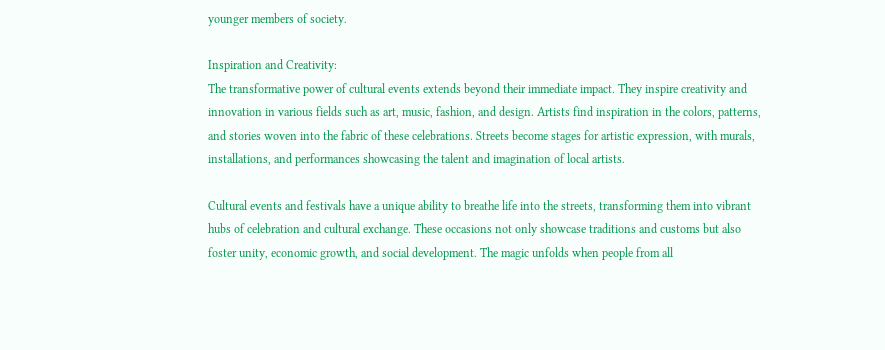younger members of society.

Inspiration and Creativity:
The transformative power of cultural events extends beyond their immediate impact. They inspire creativity and innovation in various fields such as art, music, fashion, and design. Artists find inspiration in the colors, patterns, and stories woven into the fabric of these celebrations. Streets become stages for artistic expression, with murals, installations, and performances showcasing the talent and imagination of local artists.

Cultural events and festivals have a unique ability to breathe life into the streets, transforming them into vibrant hubs of celebration and cultural exchange. These occasions not only showcase traditions and customs but also foster unity, economic growth, and social development. The magic unfolds when people from all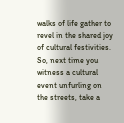walks of life gather to revel in the shared joy of cultural festivities. So, next time you witness a cultural event unfurling on the streets, take a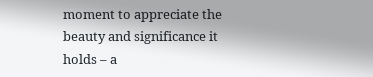moment to appreciate the beauty and significance it holds – a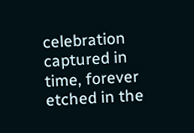celebration captured in time, forever etched in the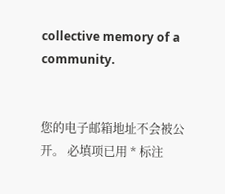collective memory of a community.


您的电子邮箱地址不会被公开。 必填项已用 * 标注